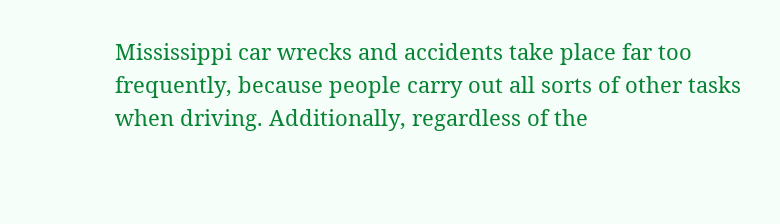Mississippi car wrecks and accidents take place far too frequently, because people carry out all sorts of other tasks when driving. Additionally, regardless of the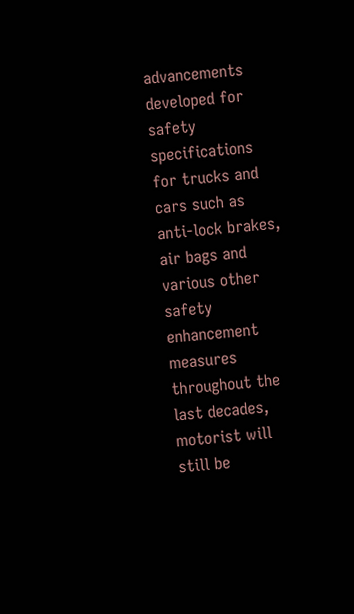advancements developed for safety specifications for trucks and cars such as anti-lock brakes, air bags and various other safety enhancement measures throughout the last decades, motorist will still be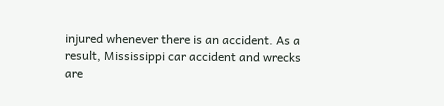injured whenever there is an accident. As a result, Mississippi car accident and wrecks are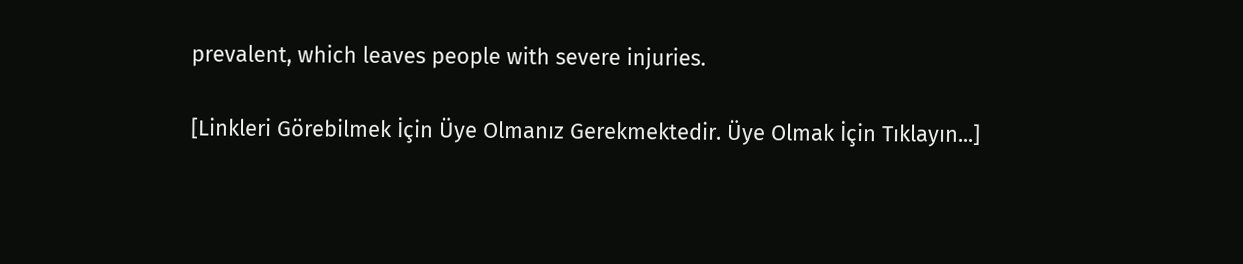prevalent, which leaves people with severe injuries.

[Linkleri Görebilmek İçin Üye Olmanız Gerekmektedir. Üye Olmak İçin Tıklayın...]